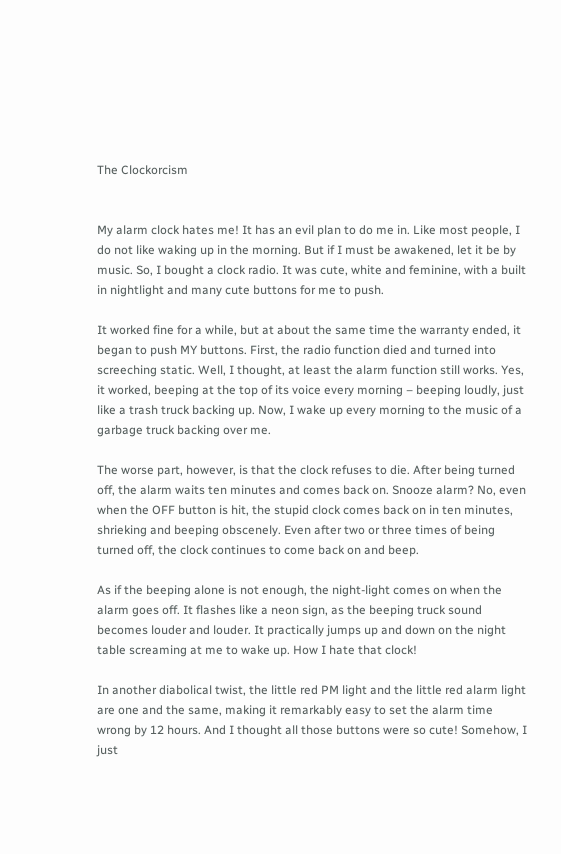The Clockorcism


My alarm clock hates me! It has an evil plan to do me in. Like most people, I do not like waking up in the morning. But if I must be awakened, let it be by music. So, I bought a clock radio. It was cute, white and feminine, with a built in nightlight and many cute buttons for me to push.

It worked fine for a while, but at about the same time the warranty ended, it began to push MY buttons. First, the radio function died and turned into screeching static. Well, I thought, at least the alarm function still works. Yes, it worked, beeping at the top of its voice every morning – beeping loudly, just like a trash truck backing up. Now, I wake up every morning to the music of a garbage truck backing over me.

The worse part, however, is that the clock refuses to die. After being turned off, the alarm waits ten minutes and comes back on. Snooze alarm? No, even when the OFF button is hit, the stupid clock comes back on in ten minutes, shrieking and beeping obscenely. Even after two or three times of being turned off, the clock continues to come back on and beep.

As if the beeping alone is not enough, the night-light comes on when the alarm goes off. It flashes like a neon sign, as the beeping truck sound becomes louder and louder. It practically jumps up and down on the night table screaming at me to wake up. How I hate that clock!

In another diabolical twist, the little red PM light and the little red alarm light are one and the same, making it remarkably easy to set the alarm time wrong by 12 hours. And I thought all those buttons were so cute! Somehow, I just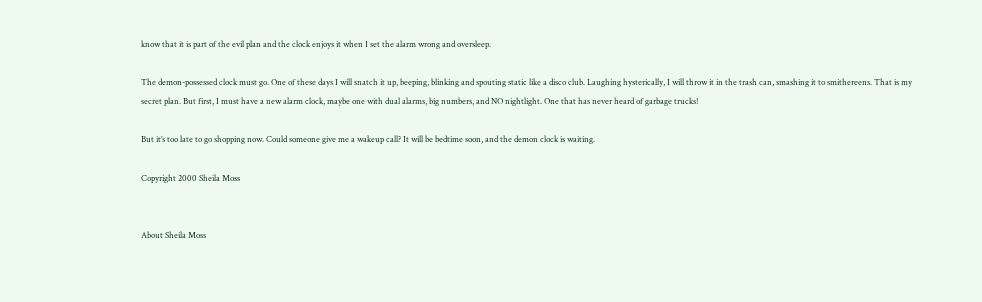know that it is part of the evil plan and the clock enjoys it when I set the alarm wrong and oversleep.

The demon-possessed clock must go. One of these days I will snatch it up, beeping, blinking and spouting static like a disco club. Laughing hysterically, I will throw it in the trash can, smashing it to smithereens. That is my secret plan. But first, I must have a new alarm clock, maybe one with dual alarms, big numbers, and NO nightlight. One that has never heard of garbage trucks!

But it’s too late to go shopping now. Could someone give me a wakeup call? It will be bedtime soon, and the demon clock is waiting.

Copyright 2000 Sheila Moss


About Sheila Moss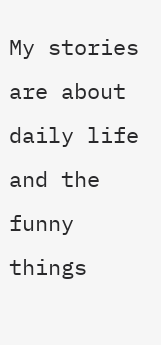My stories are about daily life and the funny things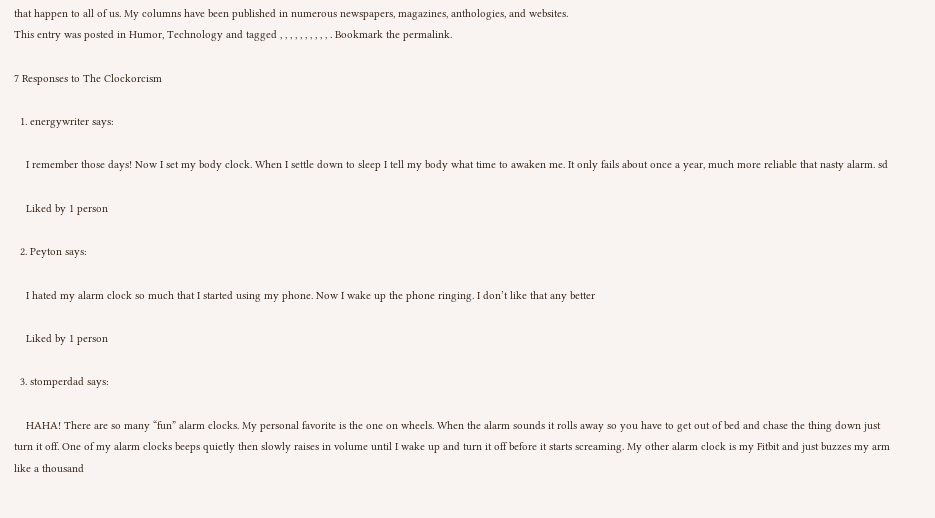that happen to all of us. My columns have been published in numerous newspapers, magazines, anthologies, and websites.
This entry was posted in Humor, Technology and tagged , , , , , , , , , , . Bookmark the permalink.

7 Responses to The Clockorcism

  1. energywriter says:

    I remember those days! Now I set my body clock. When I settle down to sleep I tell my body what time to awaken me. It only fails about once a year, much more reliable that nasty alarm. sd

    Liked by 1 person

  2. Peyton says:

    I hated my alarm clock so much that I started using my phone. Now I wake up the phone ringing. I don’t like that any better

    Liked by 1 person

  3. stomperdad says:

    HAHA! There are so many “fun” alarm clocks. My personal favorite is the one on wheels. When the alarm sounds it rolls away so you have to get out of bed and chase the thing down just turn it off. One of my alarm clocks beeps quietly then slowly raises in volume until I wake up and turn it off before it starts screaming. My other alarm clock is my Fitbit and just buzzes my arm like a thousand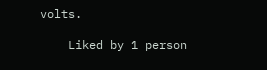volts.

    Liked by 1 person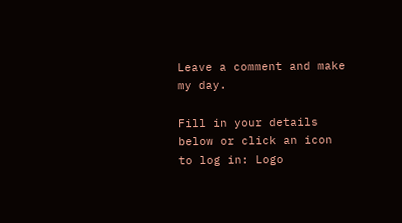Leave a comment and make my day.

Fill in your details below or click an icon to log in: Logo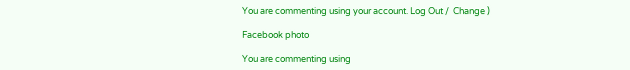You are commenting using your account. Log Out /  Change )

Facebook photo

You are commenting using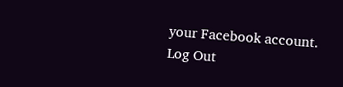your Facebook account. Log Out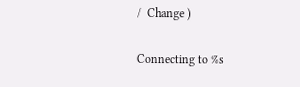/  Change )

Connecting to %s